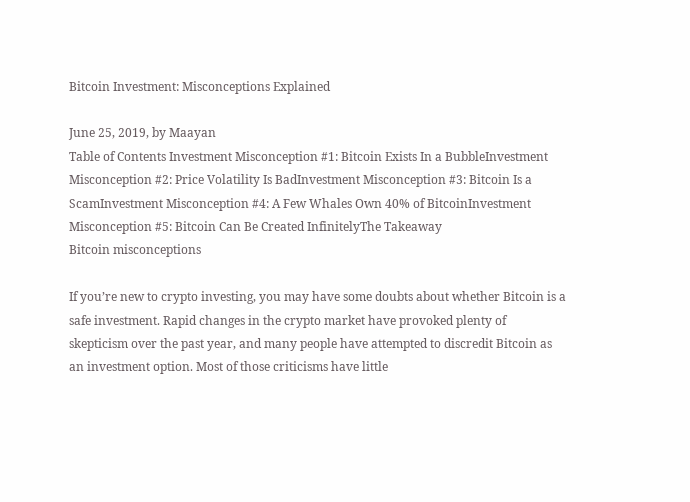Bitcoin Investment: Misconceptions Explained

June 25, 2019, by Maayan
Table of Contents Investment Misconception #1: Bitcoin Exists In a BubbleInvestment Misconception #2: Price Volatility Is BadInvestment Misconception #3: Bitcoin Is a ScamInvestment Misconception #4: A Few Whales Own 40% of BitcoinInvestment Misconception #5: Bitcoin Can Be Created InfinitelyThe Takeaway
Bitcoin misconceptions

If you’re new to crypto investing, you may have some doubts about whether Bitcoin is a safe investment. Rapid changes in the crypto market have provoked plenty of skepticism over the past year, and many people have attempted to discredit Bitcoin as an investment option. Most of those criticisms have little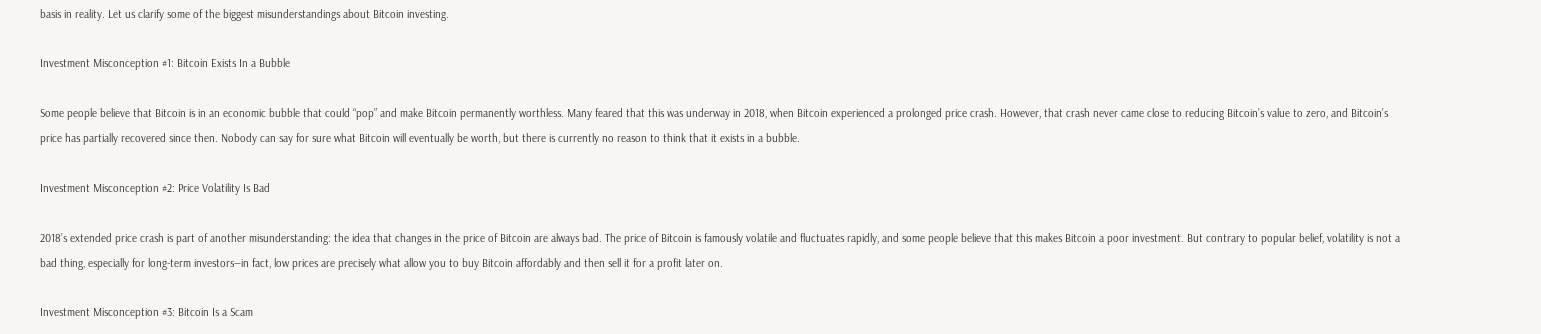basis in reality. Let us clarify some of the biggest misunderstandings about Bitcoin investing.

Investment Misconception #1: Bitcoin Exists In a Bubble

Some people believe that Bitcoin is in an economic bubble that could “pop” and make Bitcoin permanently worthless. Many feared that this was underway in 2018, when Bitcoin experienced a prolonged price crash. However, that crash never came close to reducing Bitcoin’s value to zero, and Bitcoin’s price has partially recovered since then. Nobody can say for sure what Bitcoin will eventually be worth, but there is currently no reason to think that it exists in a bubble.

Investment Misconception #2: Price Volatility Is Bad

2018’s extended price crash is part of another misunderstanding: the idea that changes in the price of Bitcoin are always bad. The price of Bitcoin is famously volatile and fluctuates rapidly, and some people believe that this makes Bitcoin a poor investment. But contrary to popular belief, volatility is not a bad thing, especially for long-term investors―in fact, low prices are precisely what allow you to buy Bitcoin affordably and then sell it for a profit later on.

Investment Misconception #3: Bitcoin Is a Scam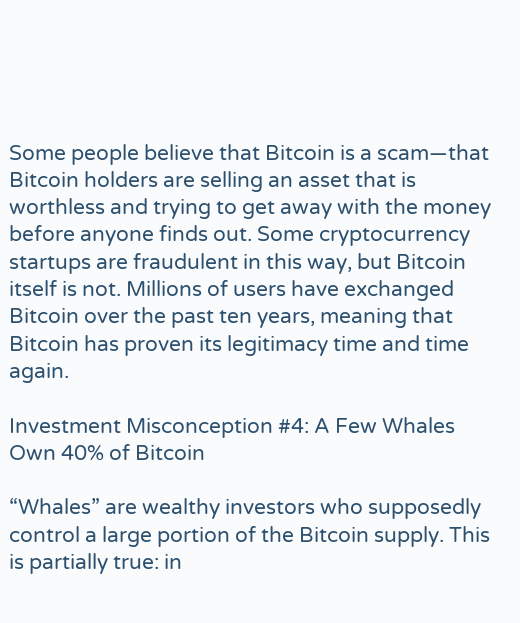Some people believe that Bitcoin is a scam―that Bitcoin holders are selling an asset that is worthless and trying to get away with the money before anyone finds out. Some cryptocurrency startups are fraudulent in this way, but Bitcoin itself is not. Millions of users have exchanged Bitcoin over the past ten years, meaning that Bitcoin has proven its legitimacy time and time again.

Investment Misconception #4: A Few Whales Own 40% of Bitcoin

“Whales” are wealthy investors who supposedly control a large portion of the Bitcoin supply. This is partially true: in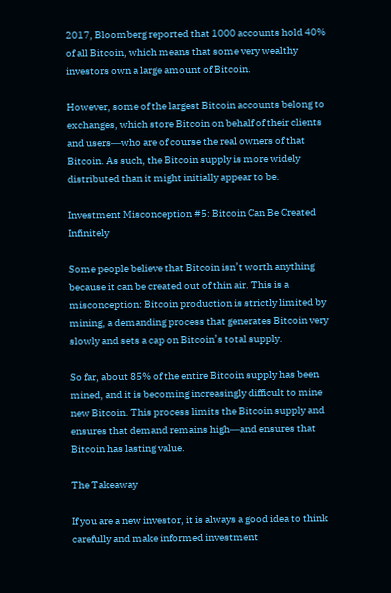2017, Bloomberg reported that 1000 accounts hold 40% of all Bitcoin, which means that some very wealthy investors own a large amount of Bitcoin.

However, some of the largest Bitcoin accounts belong to exchanges, which store Bitcoin on behalf of their clients and users―who are of course the real owners of that Bitcoin. As such, the Bitcoin supply is more widely distributed than it might initially appear to be.

Investment Misconception #5: Bitcoin Can Be Created Infinitely

Some people believe that Bitcoin isn’t worth anything because it can be created out of thin air. This is a misconception: Bitcoin production is strictly limited by mining, a demanding process that generates Bitcoin very slowly and sets a cap on Bitcoin’s total supply.

So far, about 85% of the entire Bitcoin supply has been mined, and it is becoming increasingly difficult to mine new Bitcoin. This process limits the Bitcoin supply and ensures that demand remains high―and ensures that Bitcoin has lasting value.

The Takeaway

If you are a new investor, it is always a good idea to think carefully and make informed investment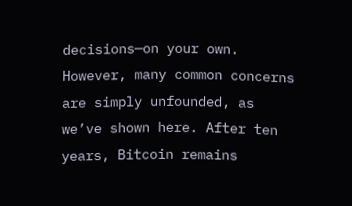decisions—on your own. However, many common concerns are simply unfounded, as we’ve shown here. After ten years, Bitcoin remains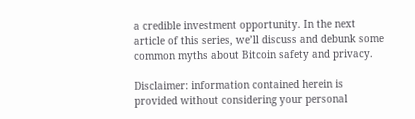a credible investment opportunity. In the next article of this series, we’ll discuss and debunk some common myths about Bitcoin safety and privacy.

Disclaimer: information contained herein is provided without considering your personal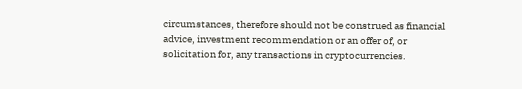circumstances, therefore should not be construed as financial advice, investment recommendation or an offer of, or solicitation for, any transactions in cryptocurrencies.